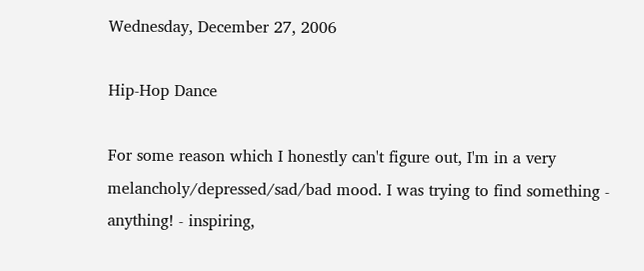Wednesday, December 27, 2006

Hip-Hop Dance

For some reason which I honestly can't figure out, I'm in a very melancholy/depressed/sad/bad mood. I was trying to find something - anything! - inspiring,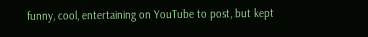funny, cool, entertaining on YouTube to post, but kept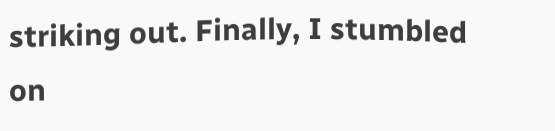striking out. Finally, I stumbled on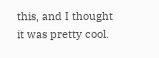this, and I thought it was pretty cool.